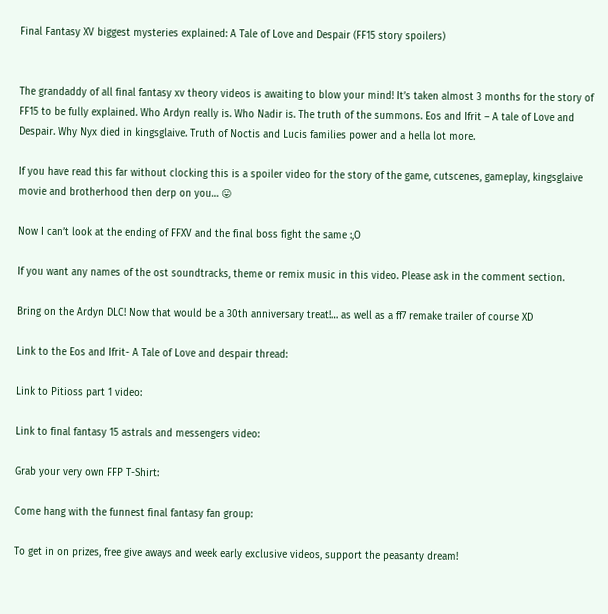Final Fantasy XV biggest mysteries explained: A Tale of Love and Despair (FF15 story spoilers)


The grandaddy of all final fantasy xv theory videos is awaiting to blow your mind! It’s taken almost 3 months for the story of FF15 to be fully explained. Who Ardyn really is. Who Nadir is. The truth of the summons. Eos and Ifrit – A tale of Love and Despair. Why Nyx died in kingsglaive. Truth of Noctis and Lucis families power and a hella lot more.

If you have read this far without clocking this is a spoiler video for the story of the game, cutscenes, gameplay, kingsglaive movie and brotherhood then derp on you… 😛

Now I can’t look at the ending of FFXV and the final boss fight the same :,O

If you want any names of the ost soundtracks, theme or remix music in this video. Please ask in the comment section.

Bring on the Ardyn DLC! Now that would be a 30th anniversary treat!… as well as a ff7 remake trailer of course XD

Link to the Eos and Ifrit- A Tale of Love and despair thread:

Link to Pitioss part 1 video:

Link to final fantasy 15 astrals and messengers video:

Grab your very own FFP T-Shirt:

Come hang with the funnest final fantasy fan group:

To get in on prizes, free give aways and week early exclusive videos, support the peasanty dream!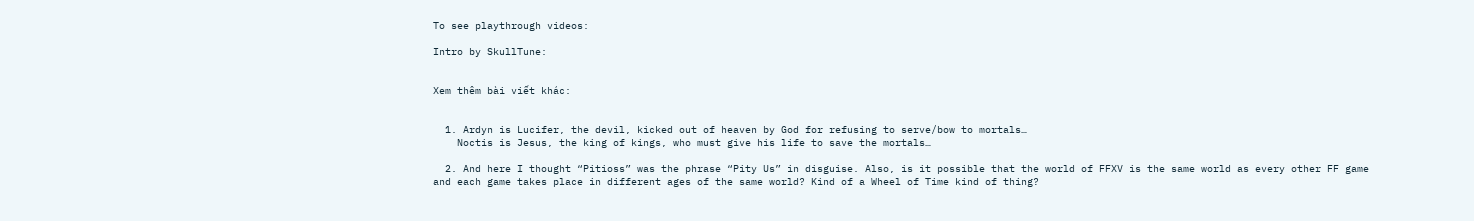To see playthrough videos:

Intro by SkullTune:


Xem thêm bài viết khác:


  1. Ardyn is Lucifer, the devil, kicked out of heaven by God for refusing to serve/bow to mortals…
    Noctis is Jesus, the king of kings, who must give his life to save the mortals…

  2. And here I thought “Pitioss” was the phrase “Pity Us” in disguise. Also, is it possible that the world of FFXV is the same world as every other FF game and each game takes place in different ages of the same world? Kind of a Wheel of Time kind of thing?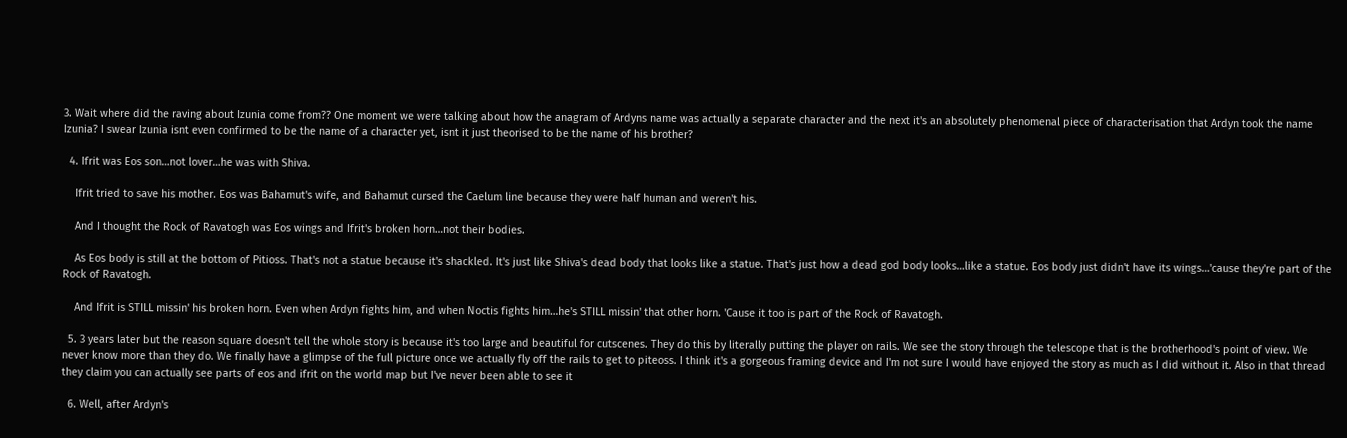3. Wait where did the raving about Izunia come from?? One moment we were talking about how the anagram of Ardyns name was actually a separate character and the next it's an absolutely phenomenal piece of characterisation that Ardyn took the name Izunia? I swear Izunia isnt even confirmed to be the name of a character yet, isnt it just theorised to be the name of his brother?

  4. Ifrit was Eos son…not lover…he was with Shiva.

    Ifrit tried to save his mother. Eos was Bahamut's wife, and Bahamut cursed the Caelum line because they were half human and weren't his.

    And I thought the Rock of Ravatogh was Eos wings and Ifrit's broken horn…not their bodies.

    As Eos body is still at the bottom of Pitioss. That's not a statue because it's shackled. It's just like Shiva's dead body that looks like a statue. That's just how a dead god body looks…like a statue. Eos body just didn't have its wings…'cause they're part of the Rock of Ravatogh.

    And Ifrit is STILL missin' his broken horn. Even when Ardyn fights him, and when Noctis fights him…he's STILL missin' that other horn. 'Cause it too is part of the Rock of Ravatogh.

  5. 3 years later but the reason square doesn't tell the whole story is because it's too large and beautiful for cutscenes. They do this by literally putting the player on rails. We see the story through the telescope that is the brotherhood's point of view. We never know more than they do. We finally have a glimpse of the full picture once we actually fly off the rails to get to piteoss. I think it's a gorgeous framing device and I'm not sure I would have enjoyed the story as much as I did without it. Also in that thread they claim you can actually see parts of eos and ifrit on the world map but I've never been able to see it

  6. Well, after Ardyn's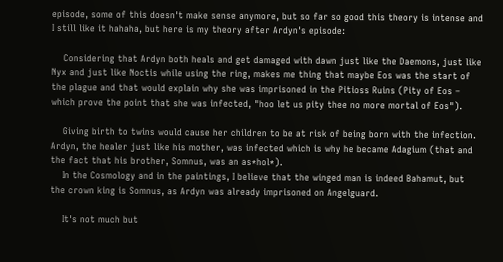episode, some of this doesn't make sense anymore, but so far so good this theory is intense and I still like it hahaha, but here is my theory after Ardyn's episode:

    Considering that Ardyn both heals and get damaged with dawn just like the Daemons, just like Nyx and just like Noctis while using the ring, makes me thing that maybe Eos was the start of the plague and that would explain why she was imprisoned in the Pitioss Ruins (Pity of Eos – which prove the point that she was infected, "hoo let us pity thee no more mortal of Eos").

    Giving birth to twins would cause her children to be at risk of being born with the infection. Ardyn, the healer just like his mother, was infected which is why he became Adagium (that and the fact that his brother, Somnus, was an as*hol*).
    In the Cosmology and in the paintings, I believe that the winged man is indeed Bahamut, but the crown king is Somnus, as Ardyn was already imprisoned on Angelguard.

    It's not much but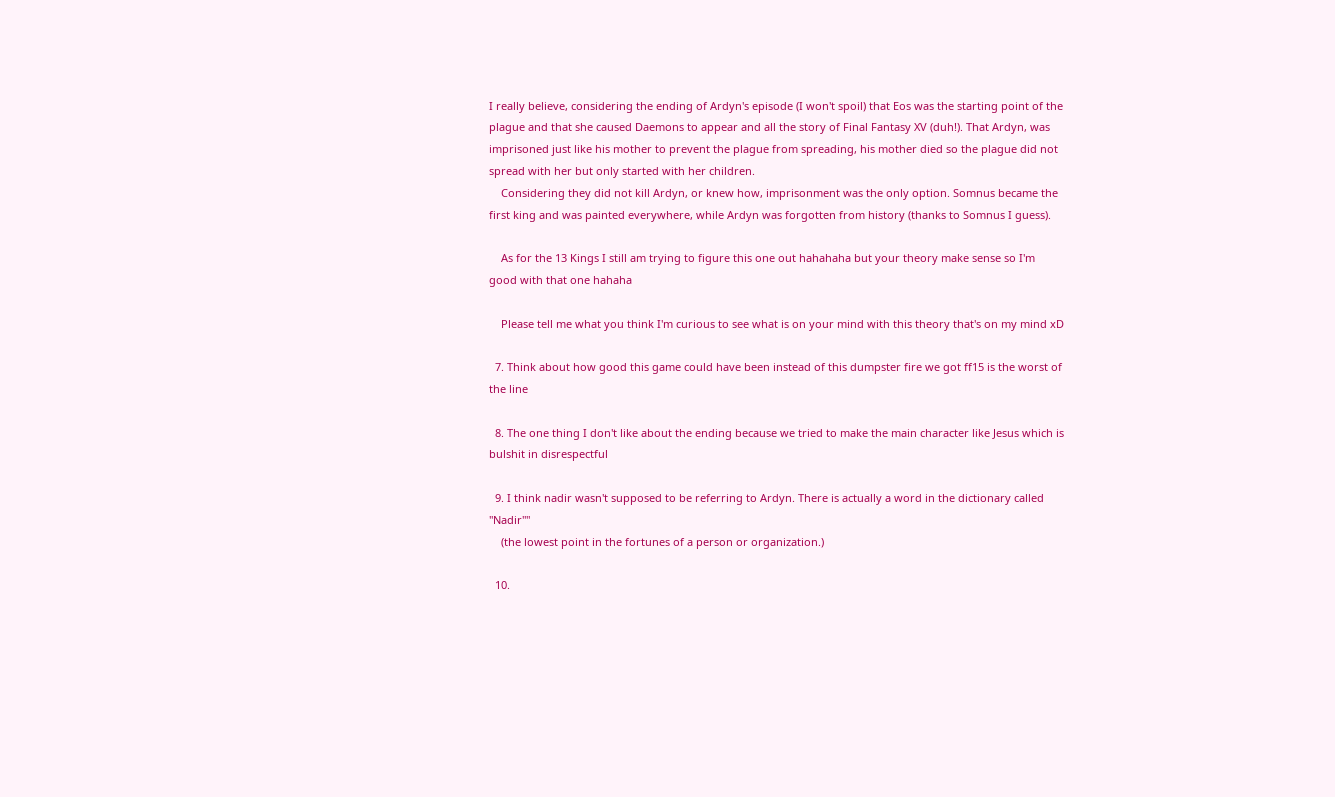I really believe, considering the ending of Ardyn's episode (I won't spoil) that Eos was the starting point of the plague and that she caused Daemons to appear and all the story of Final Fantasy XV (duh!). That Ardyn, was imprisoned just like his mother to prevent the plague from spreading, his mother died so the plague did not spread with her but only started with her children.
    Considering they did not kill Ardyn, or knew how, imprisonment was the only option. Somnus became the first king and was painted everywhere, while Ardyn was forgotten from history (thanks to Somnus I guess).

    As for the 13 Kings I still am trying to figure this one out hahahaha but your theory make sense so I'm good with that one hahaha

    Please tell me what you think I'm curious to see what is on your mind with this theory that's on my mind xD

  7. Think about how good this game could have been instead of this dumpster fire we got ff15 is the worst of the line

  8. The one thing I don't like about the ending because we tried to make the main character like Jesus which is bulshit in disrespectful

  9. I think nadir wasn't supposed to be referring to Ardyn. There is actually a word in the dictionary called "Nadir""
    (the lowest point in the fortunes of a person or organization.)

  10.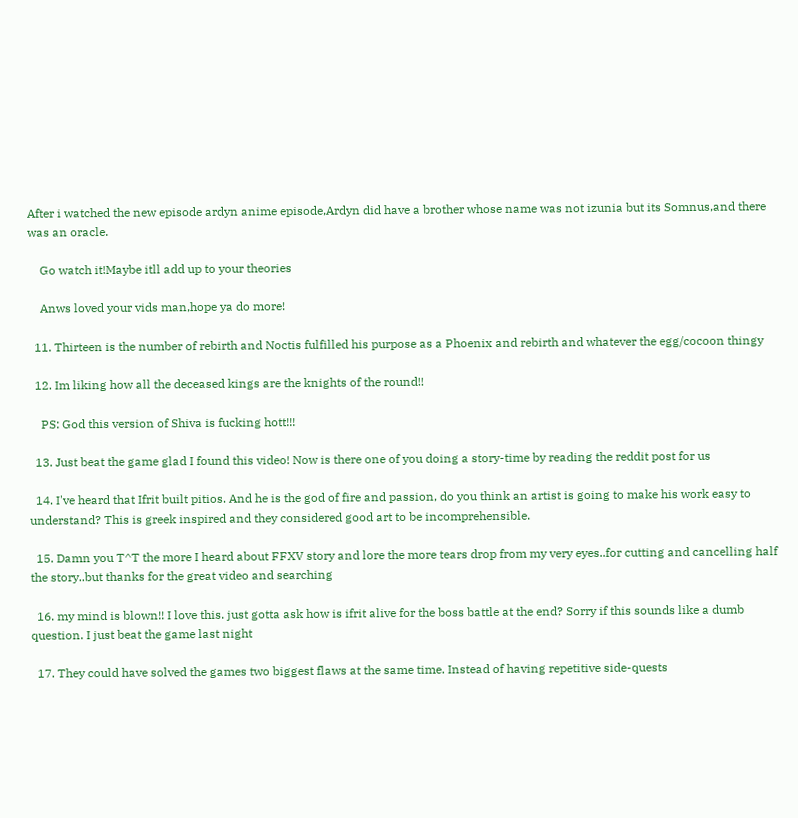After i watched the new episode ardyn anime episode,Ardyn did have a brother whose name was not izunia but its Somnus,and there was an oracle.

    Go watch it!Maybe itll add up to your theories

    Anws loved your vids man,hope ya do more!

  11. Thirteen is the number of rebirth and Noctis fulfilled his purpose as a Phoenix and rebirth and whatever the egg/cocoon thingy

  12. Im liking how all the deceased kings are the knights of the round!!

    PS: God this version of Shiva is fucking hott!!!

  13. Just beat the game glad I found this video! Now is there one of you doing a story-time by reading the reddit post for us

  14. I've heard that Ifrit built pitios. And he is the god of fire and passion, do you think an artist is going to make his work easy to understand? This is greek inspired and they considered good art to be incomprehensible.

  15. Damn you T^T the more I heard about FFXV story and lore the more tears drop from my very eyes..for cutting and cancelling half the story..but thanks for the great video and searching

  16. my mind is blown!! I love this. just gotta ask how is ifrit alive for the boss battle at the end? Sorry if this sounds like a dumb question. I just beat the game last night

  17. They could have solved the games two biggest flaws at the same time. Instead of having repetitive side-quests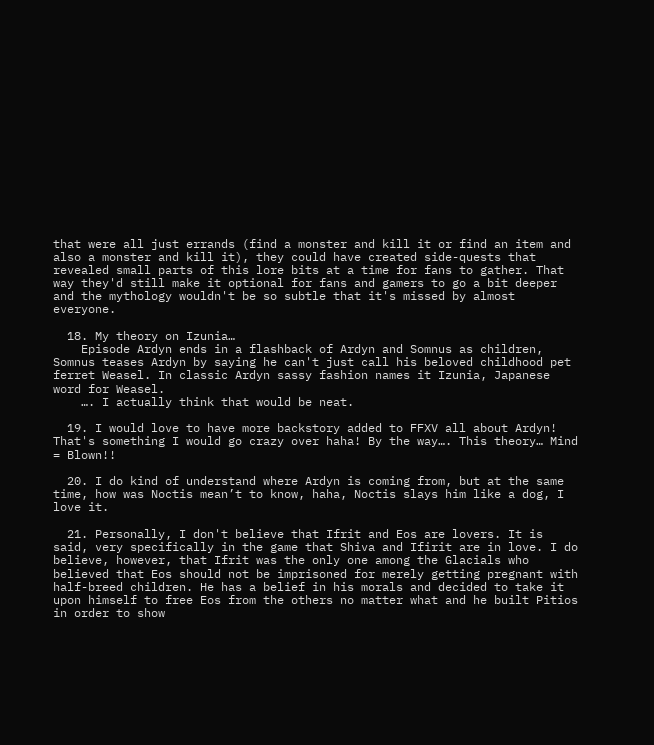that were all just errands (find a monster and kill it or find an item and also a monster and kill it), they could have created side-quests that revealed small parts of this lore bits at a time for fans to gather. That way they'd still make it optional for fans and gamers to go a bit deeper and the mythology wouldn't be so subtle that it's missed by almost everyone.

  18. My theory on Izunia…
    Episode Ardyn ends in a flashback of Ardyn and Somnus as children, Somnus teases Ardyn by saying he can't just call his beloved childhood pet ferret Weasel. In classic Ardyn sassy fashion names it Izunia, Japanese word for Weasel.
    …. I actually think that would be neat.

  19. I would love to have more backstory added to FFXV all about Ardyn! That's something I would go crazy over haha! By the way…. This theory… Mind = Blown!!

  20. I do kind of understand where Ardyn is coming from, but at the same time, how was Noctis mean’t to know, haha, Noctis slays him like a dog, I love it.

  21. Personally, I don't believe that Ifrit and Eos are lovers. It is said, very specifically in the game that Shiva and Ifirit are in love. I do believe, however, that Ifrit was the only one among the Glacials who believed that Eos should not be imprisoned for merely getting pregnant with half-breed children. He has a belief in his morals and decided to take it upon himself to free Eos from the others no matter what and he built Pitios in order to show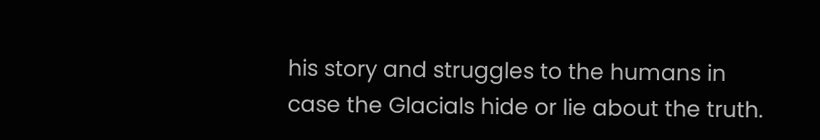his story and struggles to the humans in case the Glacials hide or lie about the truth.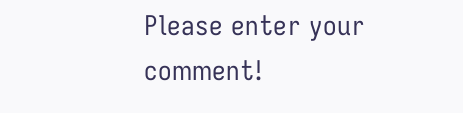Please enter your comment!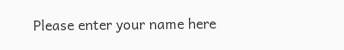Please enter your name here